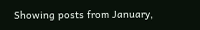Showing posts from January,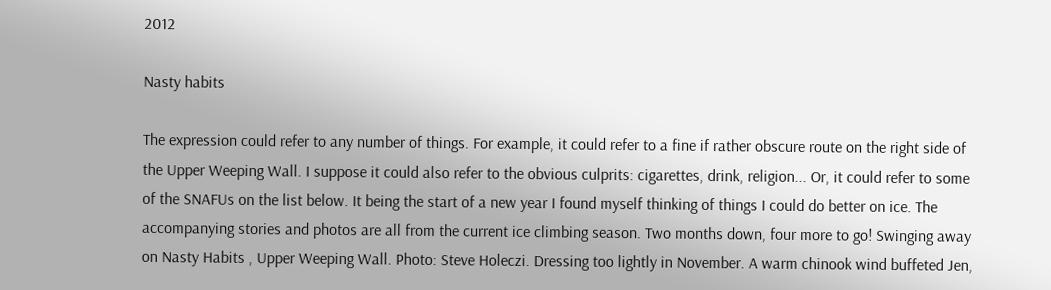2012

Nasty habits

The expression could refer to any number of things. For example, it could refer to a fine if rather obscure route on the right side of the Upper Weeping Wall. I suppose it could also refer to the obvious culprits: cigarettes, drink, religion... Or, it could refer to some of the SNAFUs on the list below. It being the start of a new year I found myself thinking of things I could do better on ice. The accompanying stories and photos are all from the current ice climbing season. Two months down, four more to go! Swinging away on Nasty Habits , Upper Weeping Wall. Photo: Steve Holeczi. Dressing too lightly in November. A warm chinook wind buffeted Jen,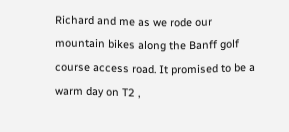Richard and me as we rode our mountain bikes along the Banff golf course access road. It promised to be a warm day on T2 ,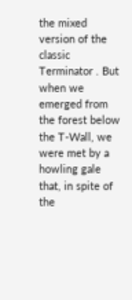the mixed version of the classic Terminator . But when we emerged from the forest below the T-Wall, we were met by a howling gale that, in spite of the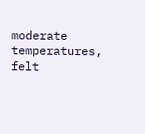moderate temperatures, felt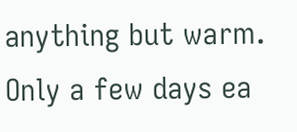anything but warm. Only a few days ea